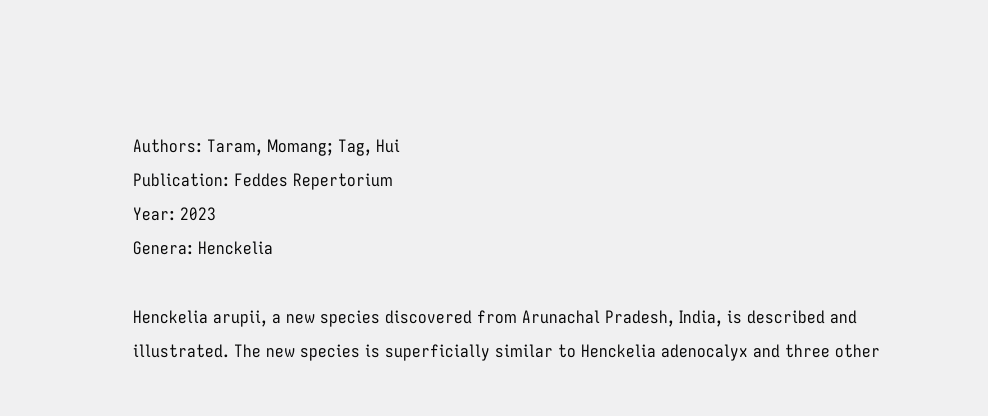Authors: Taram, Momang; Tag, Hui
Publication: Feddes Repertorium
Year: 2023
Genera: Henckelia

Henckelia arupii, a new species discovered from Arunachal Pradesh, India, is described and illustrated. The new species is superficially similar to Henckelia adenocalyx and three other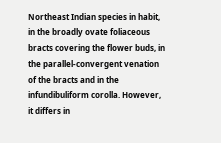Northeast Indian species in habit, in the broadly ovate foliaceous bracts covering the flower buds, in the parallel-convergent venation of the bracts and in the infundibuliform corolla. However, it differs in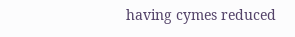having cymes reduced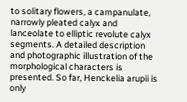to solitary flowers, a campanulate, narrowly pleated calyx and lanceolate to elliptic revolute calyx segments. A detailed description and photographic illustration of the morphological characters is presented. So far, Henckelia arupii is only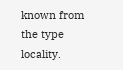known from the type locality.